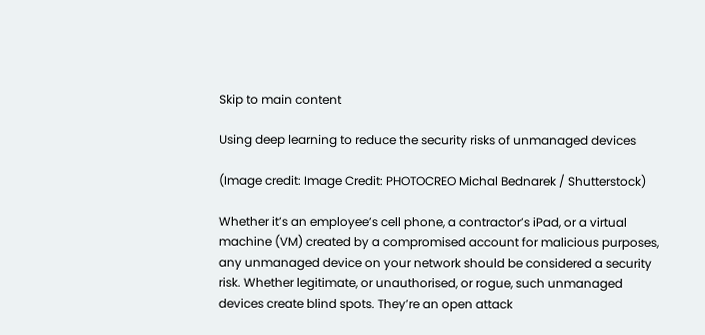Skip to main content

Using deep learning to reduce the security risks of unmanaged devices

(Image credit: Image Credit: PHOTOCREO Michal Bednarek / Shutterstock)

Whether it’s an employee’s cell phone, a contractor’s iPad, or a virtual machine (VM) created by a compromised account for malicious purposes, any unmanaged device on your network should be considered a security risk. Whether legitimate, or unauthorised, or rogue, such unmanaged devices create blind spots. They’re an open attack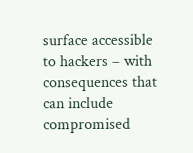surface accessible to hackers – with consequences that can include compromised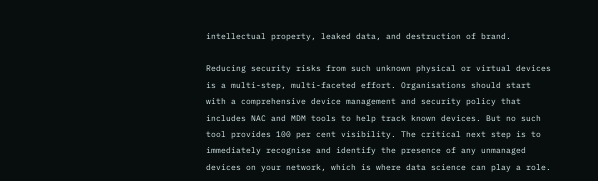intellectual property, leaked data, and destruction of brand.

Reducing security risks from such unknown physical or virtual devices is a multi-step, multi-faceted effort. Organisations should start with a comprehensive device management and security policy that includes NAC and MDM tools to help track known devices. But no such tool provides 100 per cent visibility. The critical next step is to immediately recognise and identify the presence of any unmanaged devices on your network, which is where data science can play a role.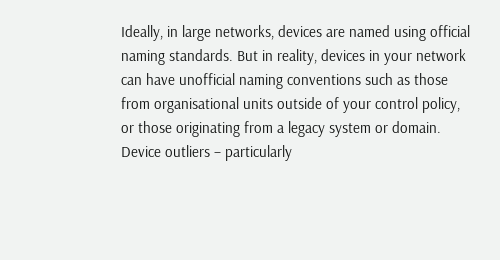Ideally, in large networks, devices are named using official naming standards. But in reality, devices in your network can have unofficial naming conventions such as those from organisational units outside of your control policy, or those originating from a legacy system or domain. Device outliers – particularly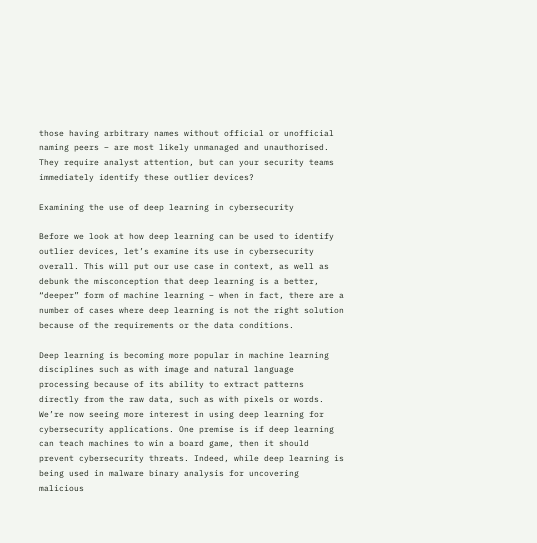those having arbitrary names without official or unofficial naming peers – are most likely unmanaged and unauthorised. They require analyst attention, but can your security teams immediately identify these outlier devices?

Examining the use of deep learning in cybersecurity

Before we look at how deep learning can be used to identify outlier devices, let’s examine its use in cybersecurity overall. This will put our use case in context, as well as debunk the misconception that deep learning is a better, “deeper” form of machine learning – when in fact, there are a number of cases where deep learning is not the right solution because of the requirements or the data conditions.

Deep learning is becoming more popular in machine learning disciplines such as with image and natural language processing because of its ability to extract patterns directly from the raw data, such as with pixels or words. We’re now seeing more interest in using deep learning for cybersecurity applications. One premise is if deep learning can teach machines to win a board game, then it should prevent cybersecurity threats. Indeed, while deep learning is being used in malware binary analysis for uncovering malicious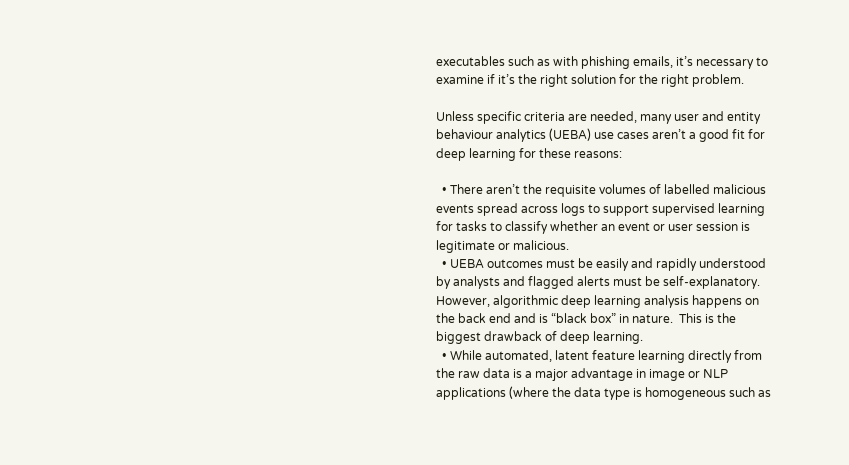executables such as with phishing emails, it’s necessary to examine if it’s the right solution for the right problem.

Unless specific criteria are needed, many user and entity behaviour analytics (UEBA) use cases aren’t a good fit for deep learning for these reasons:

  • There aren’t the requisite volumes of labelled malicious events spread across logs to support supervised learning for tasks to classify whether an event or user session is legitimate or malicious.
  • UEBA outcomes must be easily and rapidly understood by analysts and flagged alerts must be self-explanatory. However, algorithmic deep learning analysis happens on the back end and is “black box” in nature.  This is the biggest drawback of deep learning.
  • While automated, latent feature learning directly from the raw data is a major advantage in image or NLP applications (where the data type is homogeneous such as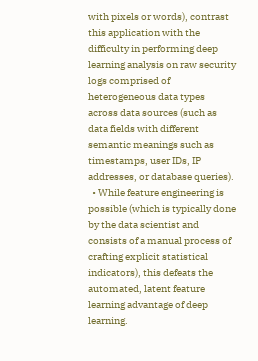with pixels or words), contrast this application with the difficulty in performing deep learning analysis on raw security logs comprised of heterogeneous data types across data sources (such as data fields with different semantic meanings such as timestamps, user IDs, IP addresses, or database queries).
  • While feature engineering is possible (which is typically done by the data scientist and consists of a manual process of crafting explicit statistical indicators), this defeats the automated, latent feature learning advantage of deep learning.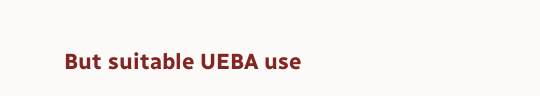But suitable UEBA use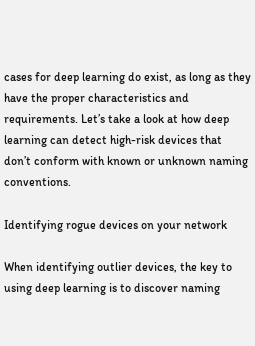cases for deep learning do exist, as long as they have the proper characteristics and requirements. Let’s take a look at how deep learning can detect high-risk devices that don’t conform with known or unknown naming conventions.

Identifying rogue devices on your network

When identifying outlier devices, the key to using deep learning is to discover naming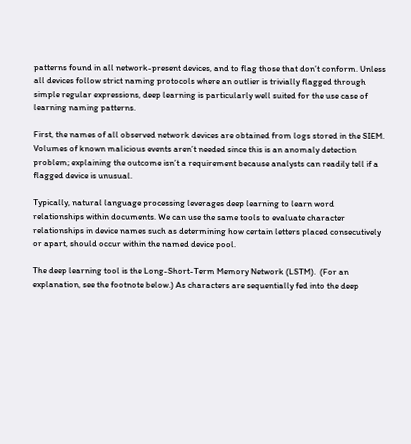patterns found in all network-present devices, and to flag those that don’t conform. Unless all devices follow strict naming protocols where an outlier is trivially flagged through simple regular expressions, deep learning is particularly well suited for the use case of learning naming patterns.

First, the names of all observed network devices are obtained from logs stored in the SIEM. Volumes of known malicious events aren’t needed since this is an anomaly detection problem; explaining the outcome isn’t a requirement because analysts can readily tell if a flagged device is unusual.

Typically, natural language processing leverages deep learning to learn word relationships within documents. We can use the same tools to evaluate character relationships in device names such as determining how certain letters placed consecutively or apart, should occur within the named device pool.

The deep learning tool is the Long-Short-Term Memory Network (LSTM).  (For an explanation, see the footnote below.) As characters are sequentially fed into the deep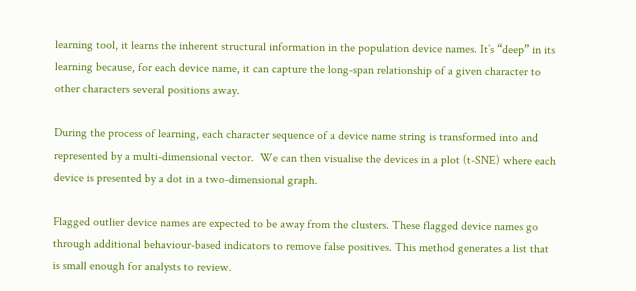learning tool, it learns the inherent structural information in the population device names. It’s “deep” in its learning because, for each device name, it can capture the long-span relationship of a given character to other characters several positions away.

During the process of learning, each character sequence of a device name string is transformed into and represented by a multi-dimensional vector.  We can then visualise the devices in a plot (t-SNE) where each device is presented by a dot in a two-dimensional graph.

Flagged outlier device names are expected to be away from the clusters. These flagged device names go through additional behaviour-based indicators to remove false positives. This method generates a list that is small enough for analysts to review.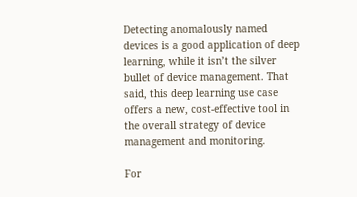Detecting anomalously named devices is a good application of deep learning, while it isn’t the silver bullet of device management. That said, this deep learning use case offers a new, cost-effective tool in the overall strategy of device management and monitoring.

For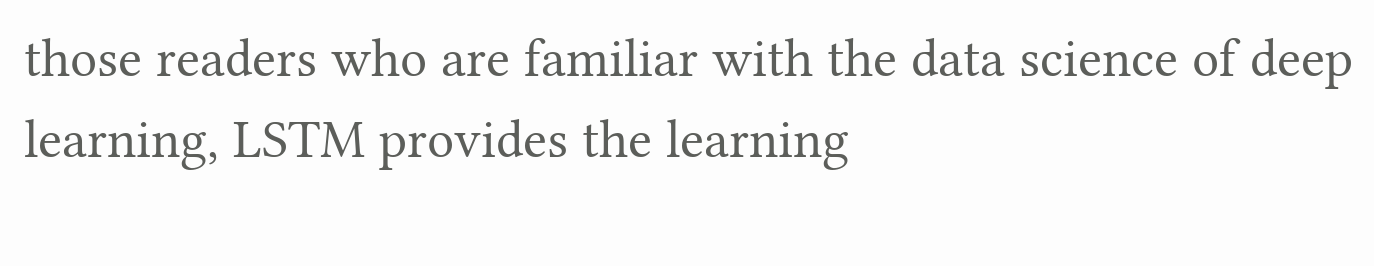those readers who are familiar with the data science of deep learning, LSTM provides the learning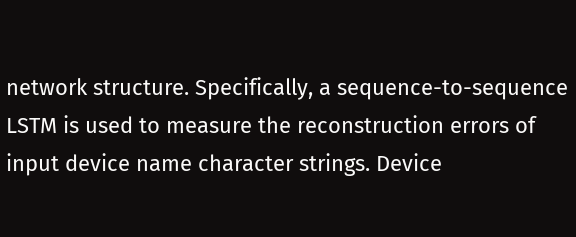network structure. Specifically, a sequence-to-sequence LSTM is used to measure the reconstruction errors of input device name character strings. Device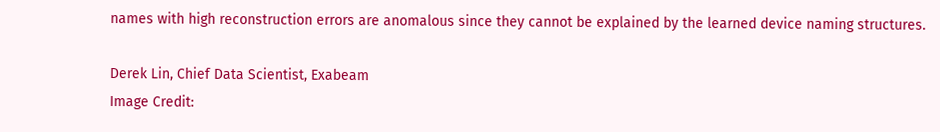names with high reconstruction errors are anomalous since they cannot be explained by the learned device naming structures.

Derek Lin, Chief Data Scientist, Exabeam
Image Credit: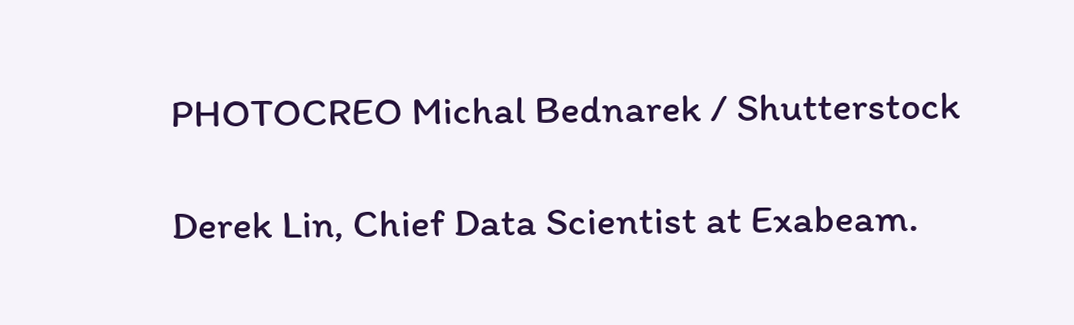PHOTOCREO Michal Bednarek / Shutterstock

Derek Lin, Chief Data Scientist at Exabeam.